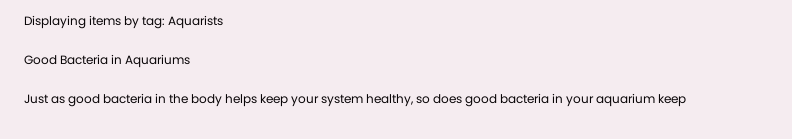Displaying items by tag: Aquarists

Good Bacteria in Aquariums

Just as good bacteria in the body helps keep your system healthy, so does good bacteria in your aquarium keep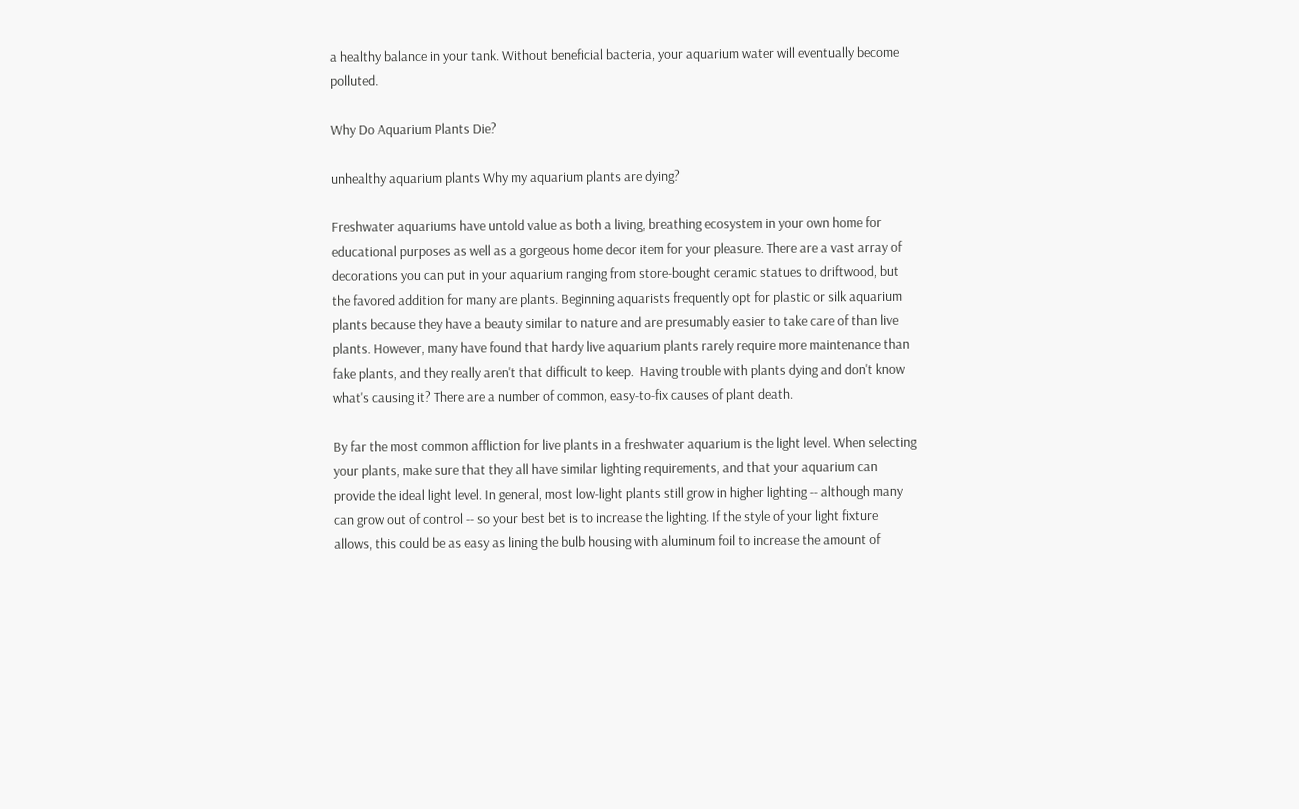a healthy balance in your tank. Without beneficial bacteria, your aquarium water will eventually become polluted.

Why Do Aquarium Plants Die?

unhealthy aquarium plants Why my aquarium plants are dying?

Freshwater aquariums have untold value as both a living, breathing ecosystem in your own home for educational purposes as well as a gorgeous home decor item for your pleasure. There are a vast array of decorations you can put in your aquarium ranging from store-bought ceramic statues to driftwood, but the favored addition for many are plants. Beginning aquarists frequently opt for plastic or silk aquarium plants because they have a beauty similar to nature and are presumably easier to take care of than live plants. However, many have found that hardy live aquarium plants rarely require more maintenance than fake plants, and they really aren't that difficult to keep.  Having trouble with plants dying and don't know what's causing it? There are a number of common, easy-to-fix causes of plant death.

By far the most common affliction for live plants in a freshwater aquarium is the light level. When selecting your plants, make sure that they all have similar lighting requirements, and that your aquarium can provide the ideal light level. In general, most low-light plants still grow in higher lighting -- although many can grow out of control -- so your best bet is to increase the lighting. If the style of your light fixture allows, this could be as easy as lining the bulb housing with aluminum foil to increase the amount of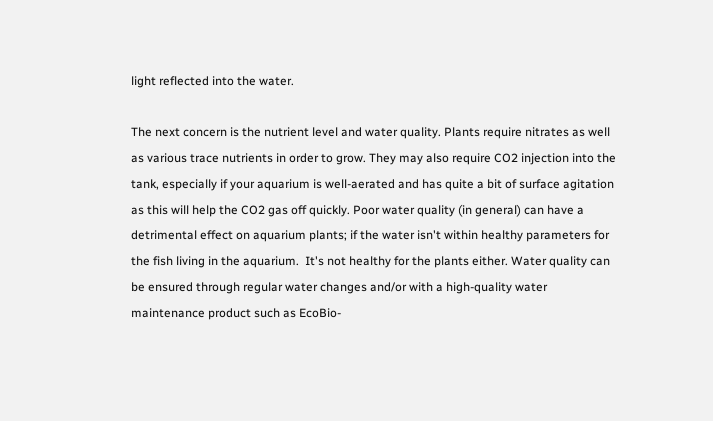light reflected into the water.

The next concern is the nutrient level and water quality. Plants require nitrates as well as various trace nutrients in order to grow. They may also require CO2 injection into the tank, especially if your aquarium is well-aerated and has quite a bit of surface agitation as this will help the CO2 gas off quickly. Poor water quality (in general) can have a detrimental effect on aquarium plants; if the water isn't within healthy parameters for the fish living in the aquarium.  It's not healthy for the plants either. Water quality can be ensured through regular water changes and/or with a high-quality water maintenance product such as EcoBio-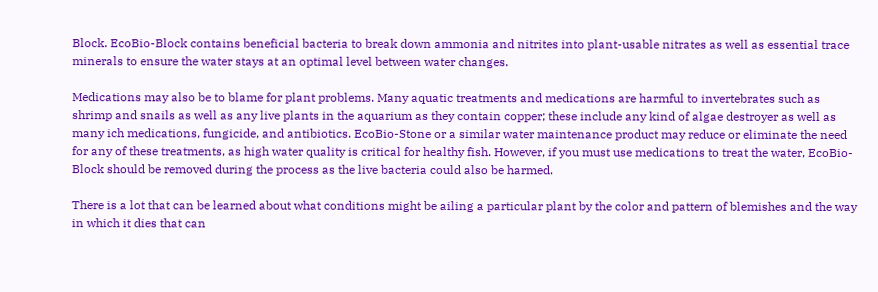Block. EcoBio-Block contains beneficial bacteria to break down ammonia and nitrites into plant-usable nitrates as well as essential trace minerals to ensure the water stays at an optimal level between water changes.

Medications may also be to blame for plant problems. Many aquatic treatments and medications are harmful to invertebrates such as shrimp and snails as well as any live plants in the aquarium as they contain copper; these include any kind of algae destroyer as well as many ich medications, fungicide, and antibiotics. EcoBio-Stone or a similar water maintenance product may reduce or eliminate the need for any of these treatments, as high water quality is critical for healthy fish. However, if you must use medications to treat the water, EcoBio-Block should be removed during the process as the live bacteria could also be harmed.

There is a lot that can be learned about what conditions might be ailing a particular plant by the color and pattern of blemishes and the way in which it dies that can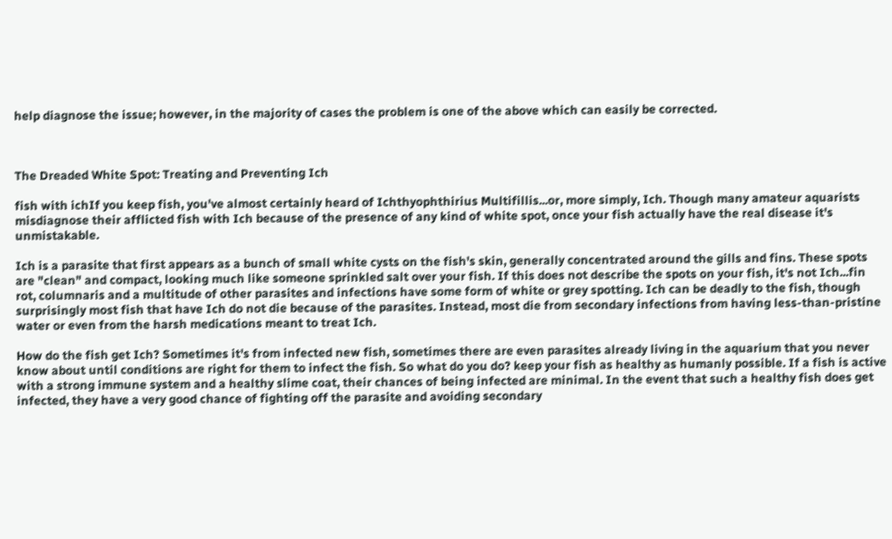help diagnose the issue; however, in the majority of cases the problem is one of the above which can easily be corrected.



The Dreaded White Spot: Treating and Preventing Ich

fish with ichIf you keep fish, you've almost certainly heard of Ichthyophthirius Multifillis...or, more simply, Ich. Though many amateur aquarists misdiagnose their afflicted fish with Ich because of the presence of any kind of white spot, once your fish actually have the real disease it's unmistakable.

Ich is a parasite that first appears as a bunch of small white cysts on the fish's skin, generally concentrated around the gills and fins. These spots are "clean" and compact, looking much like someone sprinkled salt over your fish. If this does not describe the spots on your fish, it's not Ich...fin rot, columnaris and a multitude of other parasites and infections have some form of white or grey spotting. Ich can be deadly to the fish, though surprisingly most fish that have Ich do not die because of the parasites. Instead, most die from secondary infections from having less-than-pristine water or even from the harsh medications meant to treat Ich.

How do the fish get Ich? Sometimes it's from infected new fish, sometimes there are even parasites already living in the aquarium that you never know about until conditions are right for them to infect the fish. So what do you do? keep your fish as healthy as humanly possible. If a fish is active with a strong immune system and a healthy slime coat, their chances of being infected are minimal. In the event that such a healthy fish does get infected, they have a very good chance of fighting off the parasite and avoiding secondary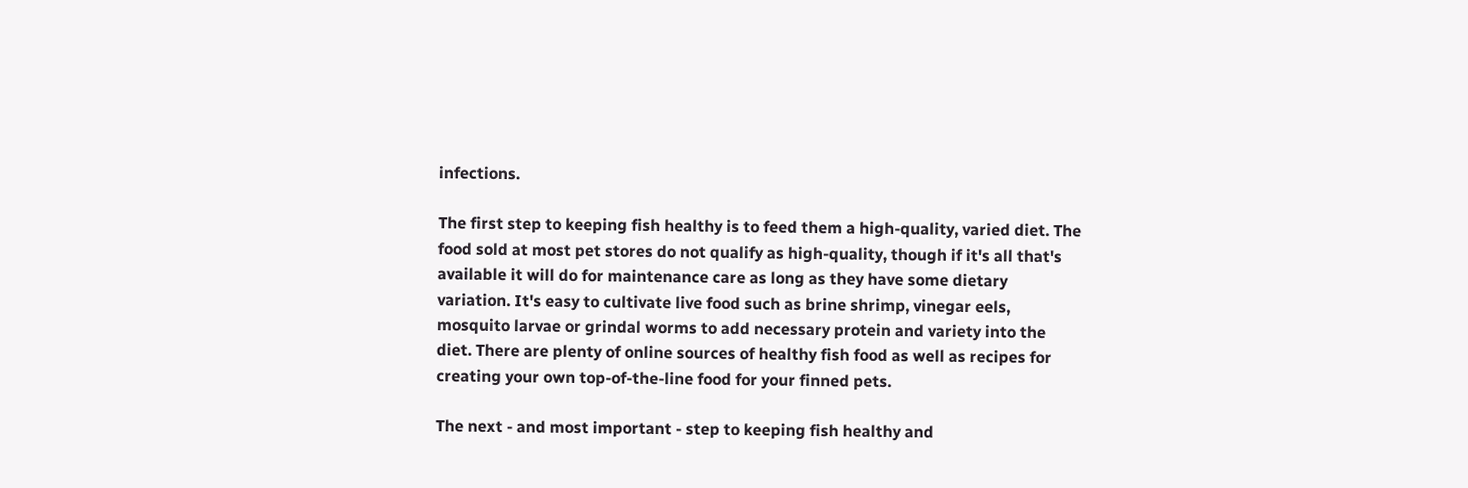infections.

The first step to keeping fish healthy is to feed them a high-quality, varied diet. The food sold at most pet stores do not qualify as high-quality, though if it's all that's available it will do for maintenance care as long as they have some dietary variation. It's easy to cultivate live food such as brine shrimp, vinegar eels, mosquito larvae or grindal worms to add necessary protein and variety into the diet. There are plenty of online sources of healthy fish food as well as recipes for creating your own top-of-the-line food for your finned pets.

The next - and most important - step to keeping fish healthy and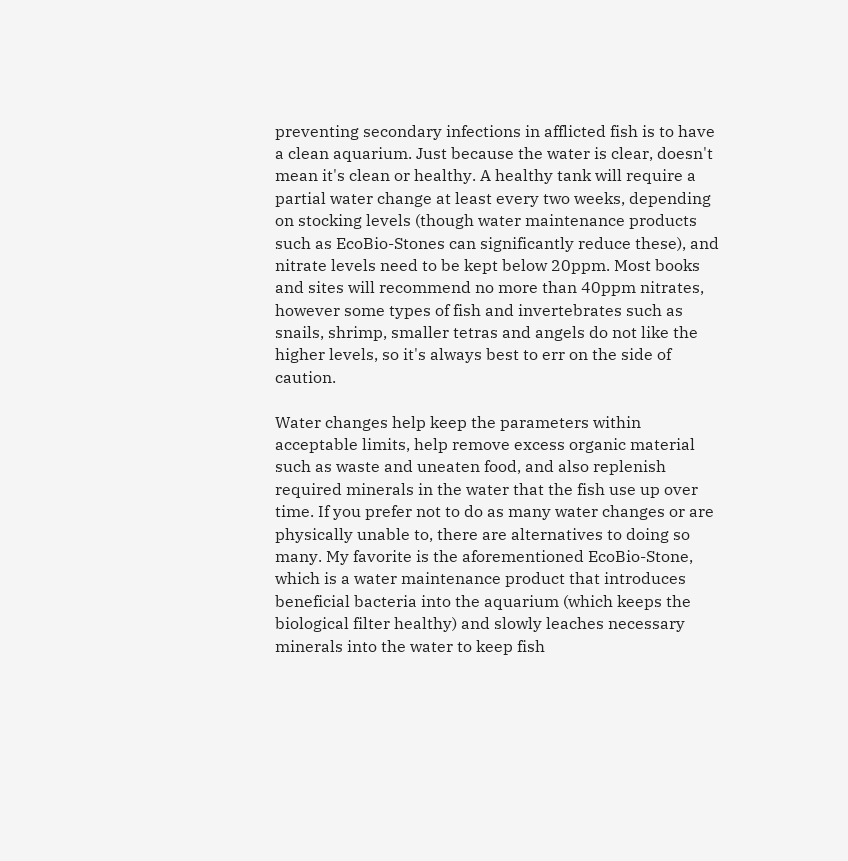preventing secondary infections in afflicted fish is to have a clean aquarium. Just because the water is clear, doesn't mean it's clean or healthy. A healthy tank will require a partial water change at least every two weeks, depending on stocking levels (though water maintenance products such as EcoBio-Stones can significantly reduce these), and nitrate levels need to be kept below 20ppm. Most books and sites will recommend no more than 40ppm nitrates, however some types of fish and invertebrates such as snails, shrimp, smaller tetras and angels do not like the higher levels, so it's always best to err on the side of caution.

Water changes help keep the parameters within acceptable limits, help remove excess organic material such as waste and uneaten food, and also replenish required minerals in the water that the fish use up over time. If you prefer not to do as many water changes or are physically unable to, there are alternatives to doing so many. My favorite is the aforementioned EcoBio-Stone, which is a water maintenance product that introduces beneficial bacteria into the aquarium (which keeps the biological filter healthy) and slowly leaches necessary minerals into the water to keep fish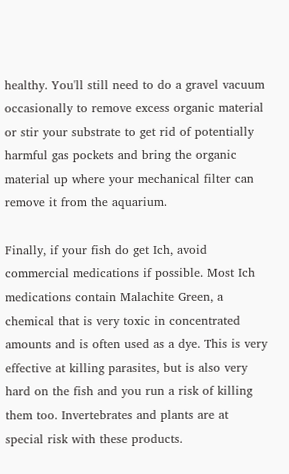healthy. You'll still need to do a gravel vacuum occasionally to remove excess organic material or stir your substrate to get rid of potentially harmful gas pockets and bring the organic material up where your mechanical filter can remove it from the aquarium.

Finally, if your fish do get Ich, avoid commercial medications if possible. Most Ich medications contain Malachite Green, a chemical that is very toxic in concentrated amounts and is often used as a dye. This is very effective at killing parasites, but is also very hard on the fish and you run a risk of killing them too. Invertebrates and plants are at special risk with these products.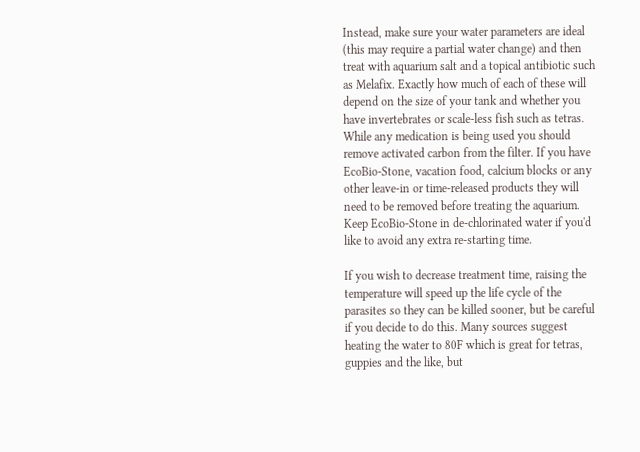Instead, make sure your water parameters are ideal (this may require a partial water change) and then treat with aquarium salt and a topical antibiotic such as Melafix. Exactly how much of each of these will depend on the size of your tank and whether you have invertebrates or scale-less fish such as tetras. While any medication is being used you should remove activated carbon from the filter. If you have EcoBio-Stone, vacation food, calcium blocks or any other leave-in or time-released products they will need to be removed before treating the aquarium. Keep EcoBio-Stone in de-chlorinated water if you'd like to avoid any extra re-starting time.

If you wish to decrease treatment time, raising the temperature will speed up the life cycle of the parasites so they can be killed sooner, but be careful if you decide to do this. Many sources suggest heating the water to 80F which is great for tetras, guppies and the like, but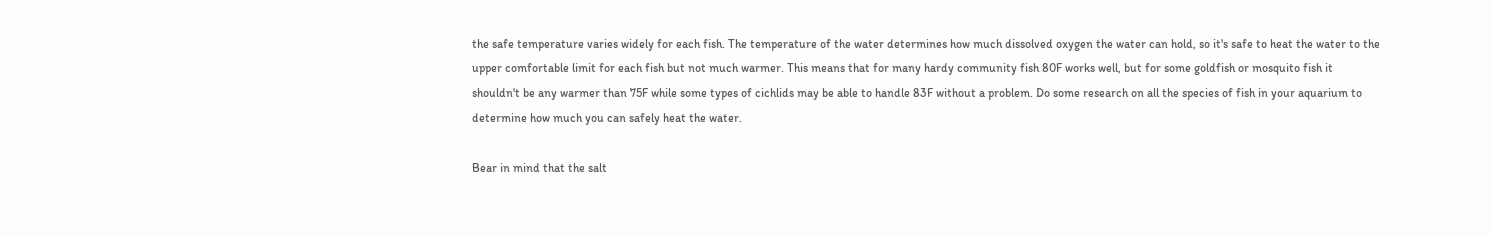the safe temperature varies widely for each fish. The temperature of the water determines how much dissolved oxygen the water can hold, so it's safe to heat the water to the upper comfortable limit for each fish but not much warmer. This means that for many hardy community fish 80F works well, but for some goldfish or mosquito fish it shouldn't be any warmer than 75F while some types of cichlids may be able to handle 83F without a problem. Do some research on all the species of fish in your aquarium to determine how much you can safely heat the water.

Bear in mind that the salt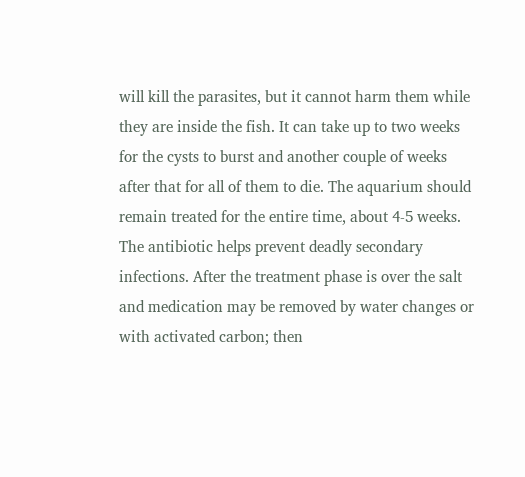will kill the parasites, but it cannot harm them while they are inside the fish. It can take up to two weeks for the cysts to burst and another couple of weeks after that for all of them to die. The aquarium should remain treated for the entire time, about 4-5 weeks. The antibiotic helps prevent deadly secondary infections. After the treatment phase is over the salt and medication may be removed by water changes or with activated carbon; then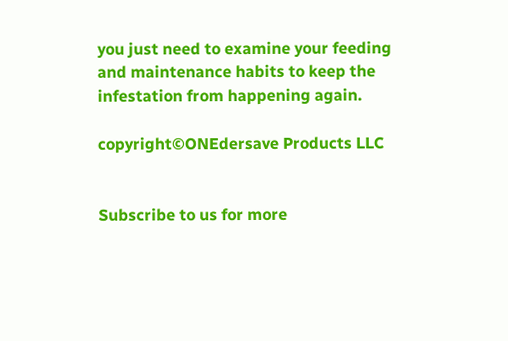you just need to examine your feeding and maintenance habits to keep the infestation from happening again.

copyright©ONEdersave Products LLC


Subscribe to us for more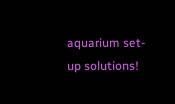aquarium set-up solutions!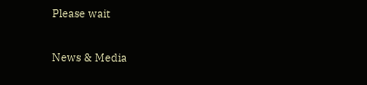Please wait

News & Media